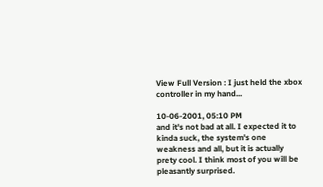View Full Version : I just held the xbox controller in my hand...

10-06-2001, 05:10 PM
and it's not bad at all. I expected it to kinda suck, the system's one weakness and all, but it is actually prety cool. I think most of you will be pleasantly surprised.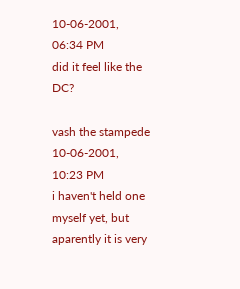10-06-2001, 06:34 PM
did it feel like the DC?

vash the stampede
10-06-2001, 10:23 PM
i haven't held one myself yet, but aparently it is very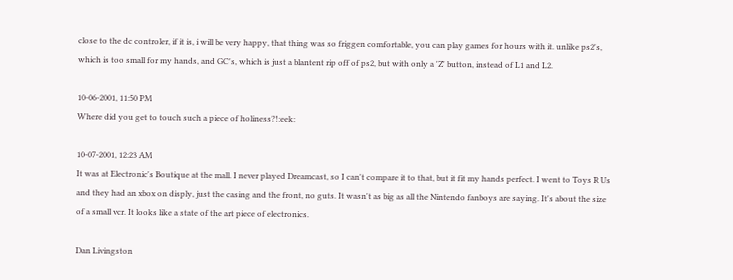close to the dc controler, if it is, i will be very happy, that thing was so friggen comfortable, you can play games for hours with it. unlike ps2's, which is too small for my hands, and GC's, which is just a blantent rip off of ps2, but with only a 'Z' button, instead of L1 and L2.

10-06-2001, 11:50 PM
Where did you get to touch such a piece of holiness?!:eek:

10-07-2001, 12:23 AM
It was at Electronic's Boutique at the mall. I never played Dreamcast, so I can't compare it to that, but it fit my hands perfect. I went to Toys R Us and they had an xbox on disply, just the casing and the front, no guts. It wasn't as big as all the Nintendo fanboys are saying. It's about the size of a small vcr. It looks like a state of the art piece of electronics.

Dan Livingston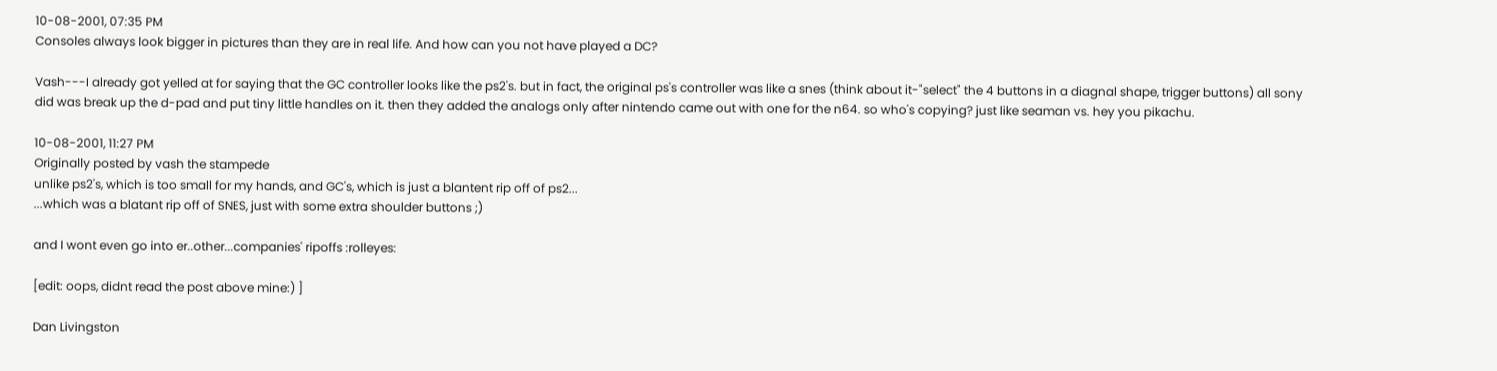10-08-2001, 07:35 PM
Consoles always look bigger in pictures than they are in real life. And how can you not have played a DC?

Vash---I already got yelled at for saying that the GC controller looks like the ps2's. but in fact, the original ps's controller was like a snes (think about it-"select" the 4 buttons in a diagnal shape, trigger buttons) all sony did was break up the d-pad and put tiny little handles on it. then they added the analogs only after nintendo came out with one for the n64. so who's copying? just like seaman vs. hey you pikachu.

10-08-2001, 11:27 PM
Originally posted by vash the stampede
unlike ps2's, which is too small for my hands, and GC's, which is just a blantent rip off of ps2...
...which was a blatant rip off of SNES, just with some extra shoulder buttons ;)

and I wont even go into er..other...companies' ripoffs :rolleyes:

[edit: oops, didnt read the post above mine:) ]

Dan Livingston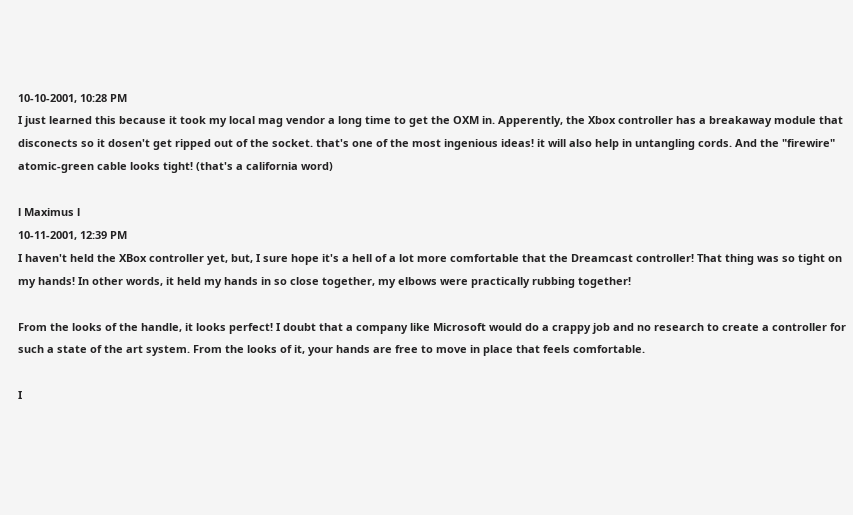10-10-2001, 10:28 PM
I just learned this because it took my local mag vendor a long time to get the OXM in. Apperently, the Xbox controller has a breakaway module that disconects so it dosen't get ripped out of the socket. that's one of the most ingenious ideas! it will also help in untangling cords. And the "firewire" atomic-green cable looks tight! (that's a california word)

l Maximus l
10-11-2001, 12:39 PM
I haven't held the XBox controller yet, but, I sure hope it's a hell of a lot more comfortable that the Dreamcast controller! That thing was so tight on my hands! In other words, it held my hands in so close together, my elbows were practically rubbing together!

From the looks of the handle, it looks perfect! I doubt that a company like Microsoft would do a crappy job and no research to create a controller for such a state of the art system. From the looks of it, your hands are free to move in place that feels comfortable.

I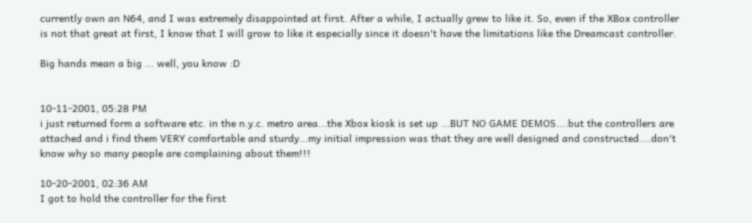currently own an N64, and I was extremely disappointed at first. After a while, I actually grew to like it. So, even if the XBox controller is not that great at first, I know that I will grow to like it especially since it doesn't have the limitations like the Dreamcast controller.

Big hands mean a big ... well, you know :D


10-11-2001, 05:28 PM
i just returned form a software etc. in the n.y.c. metro area...the Xbox kiosk is set up ...BUT NO GAME DEMOS....but the controllers are attached and i find them VERY comfortable and sturdy...my initial impression was that they are well designed and constructed....don't know why so many people are complaining about them!!!

10-20-2001, 02:36 AM
I got to hold the controller for the first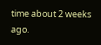time about 2 weeks ago.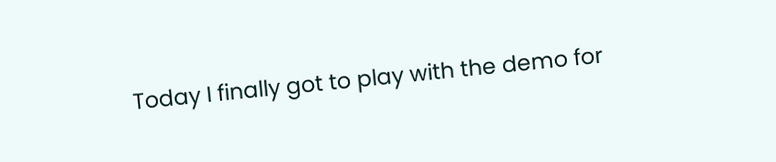Today I finally got to play with the demo for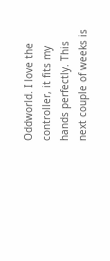Oddworld. I love the controller, it fits my hands perfectly. This next couple of weeks is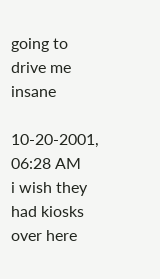going to drive me insane

10-20-2001, 06:28 AM
i wish they had kiosks over here